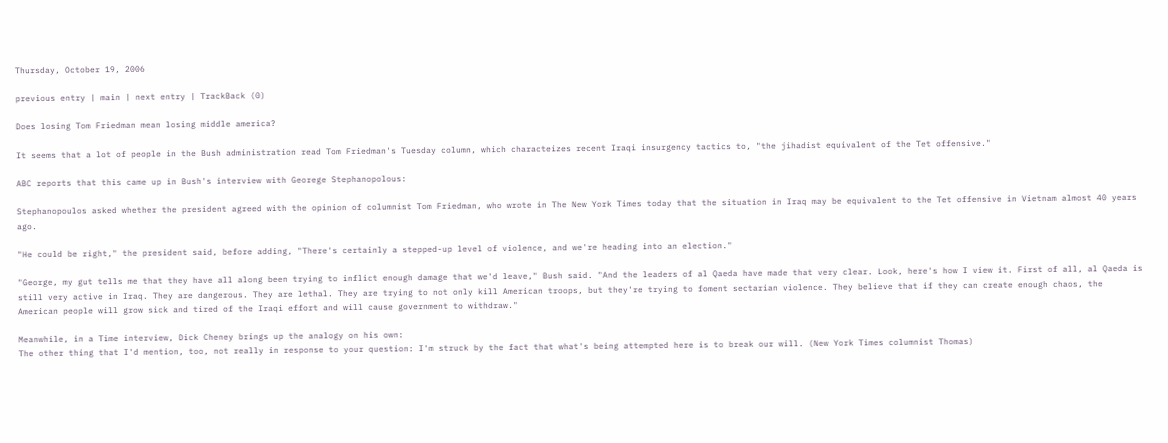Thursday, October 19, 2006

previous entry | main | next entry | TrackBack (0)

Does losing Tom Friedman mean losing middle america?

It seems that a lot of people in the Bush administration read Tom Friedman's Tuesday column, which characteizes recent Iraqi insurgency tactics to, "the jihadist equivalent of the Tet offensive."

ABC reports that this came up in Bush's interview with Georege Stephanopolous:

Stephanopoulos asked whether the president agreed with the opinion of columnist Tom Friedman, who wrote in The New York Times today that the situation in Iraq may be equivalent to the Tet offensive in Vietnam almost 40 years ago.

"He could be right," the president said, before adding, "There's certainly a stepped-up level of violence, and we're heading into an election."

"George, my gut tells me that they have all along been trying to inflict enough damage that we'd leave," Bush said. "And the leaders of al Qaeda have made that very clear. Look, here's how I view it. First of all, al Qaeda is still very active in Iraq. They are dangerous. They are lethal. They are trying to not only kill American troops, but they're trying to foment sectarian violence. They believe that if they can create enough chaos, the American people will grow sick and tired of the Iraqi effort and will cause government to withdraw."

Meanwhile, in a Time interview, Dick Cheney brings up the analogy on his own:
The other thing that I'd mention, too, not really in response to your question: I'm struck by the fact that what's being attempted here is to break our will. (New York Times columnist Thomas)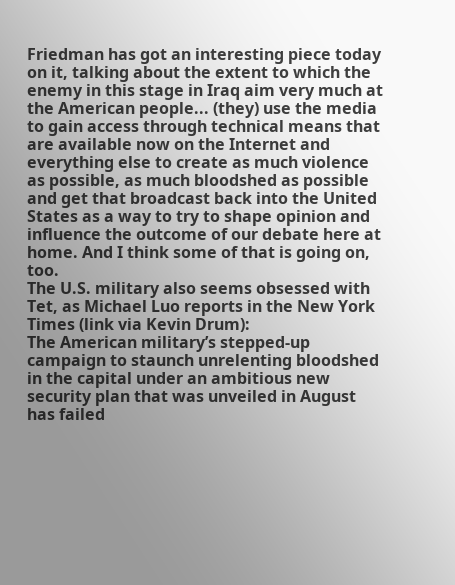Friedman has got an interesting piece today on it, talking about the extent to which the enemy in this stage in Iraq aim very much at the American people... (they) use the media to gain access through technical means that are available now on the Internet and everything else to create as much violence as possible, as much bloodshed as possible and get that broadcast back into the United States as a way to try to shape opinion and influence the outcome of our debate here at home. And I think some of that is going on, too.
The U.S. military also seems obsessed with Tet, as Michael Luo reports in the New York Times (link via Kevin Drum):
The American military’s stepped-up campaign to staunch unrelenting bloodshed in the capital under an ambitious new security plan that was unveiled in August has failed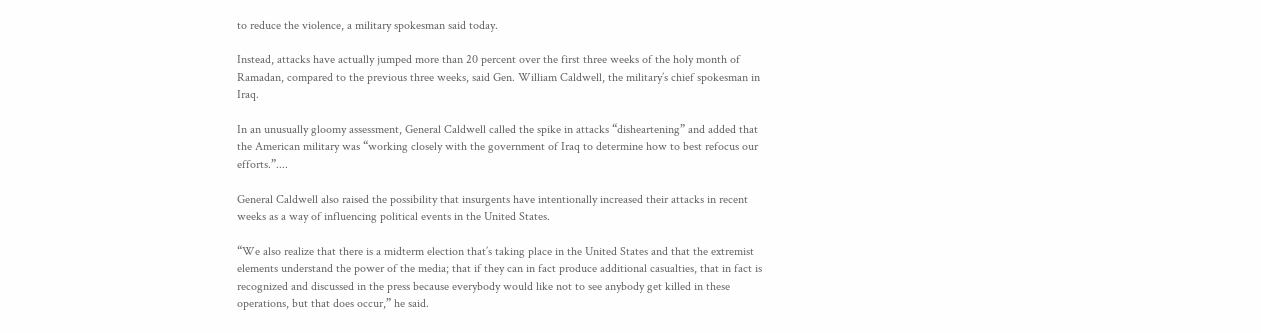to reduce the violence, a military spokesman said today.

Instead, attacks have actually jumped more than 20 percent over the first three weeks of the holy month of Ramadan, compared to the previous three weeks, said Gen. William Caldwell, the military’s chief spokesman in Iraq.

In an unusually gloomy assessment, General Caldwell called the spike in attacks “disheartening” and added that the American military was “working closely with the government of Iraq to determine how to best refocus our efforts.”....

General Caldwell also raised the possibility that insurgents have intentionally increased their attacks in recent weeks as a way of influencing political events in the United States.

“We also realize that there is a midterm election that’s taking place in the United States and that the extremist elements understand the power of the media; that if they can in fact produce additional casualties, that in fact is recognized and discussed in the press because everybody would like not to see anybody get killed in these operations, but that does occur,” he said.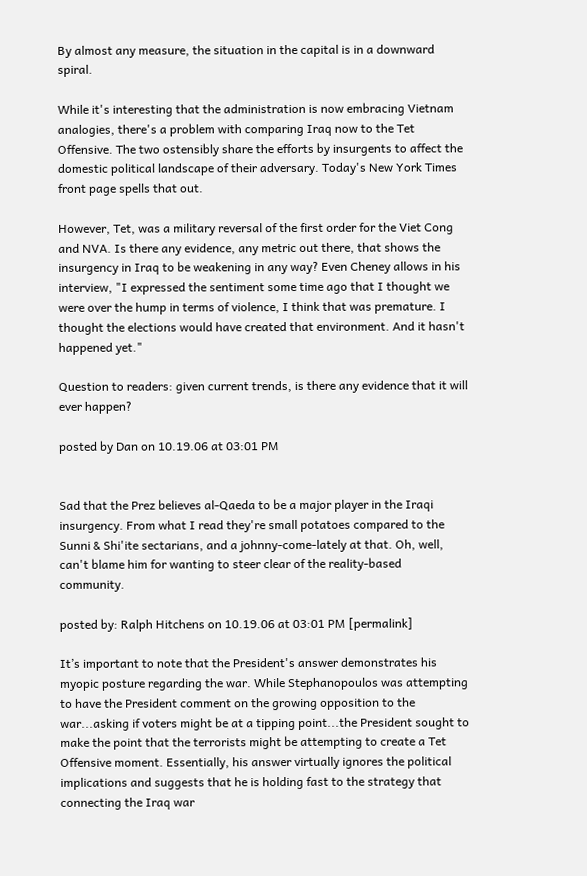By almost any measure, the situation in the capital is in a downward spiral.

While it's interesting that the administration is now embracing Vietnam analogies, there's a problem with comparing Iraq now to the Tet Offensive. The two ostensibly share the efforts by insurgents to affect the domestic political landscape of their adversary. Today's New York Times front page spells that out.

However, Tet, was a military reversal of the first order for the Viet Cong and NVA. Is there any evidence, any metric out there, that shows the insurgency in Iraq to be weakening in any way? Even Cheney allows in his interview, "I expressed the sentiment some time ago that I thought we were over the hump in terms of violence, I think that was premature. I thought the elections would have created that environment. And it hasn't happened yet."

Question to readers: given current trends, is there any evidence that it will ever happen?

posted by Dan on 10.19.06 at 03:01 PM


Sad that the Prez believes al-Qaeda to be a major player in the Iraqi insurgency. From what I read they're small potatoes compared to the Sunni & Shi'ite sectarians, and a johnny-come-lately at that. Oh, well, can't blame him for wanting to steer clear of the reality-based community.

posted by: Ralph Hitchens on 10.19.06 at 03:01 PM [permalink]

It’s important to note that the President's answer demonstrates his myopic posture regarding the war. While Stephanopoulos was attempting to have the President comment on the growing opposition to the war...asking if voters might be at a tipping point...the President sought to make the point that the terrorists might be attempting to create a Tet Offensive moment. Essentially, his answer virtually ignores the political implications and suggests that he is holding fast to the strategy that connecting the Iraq war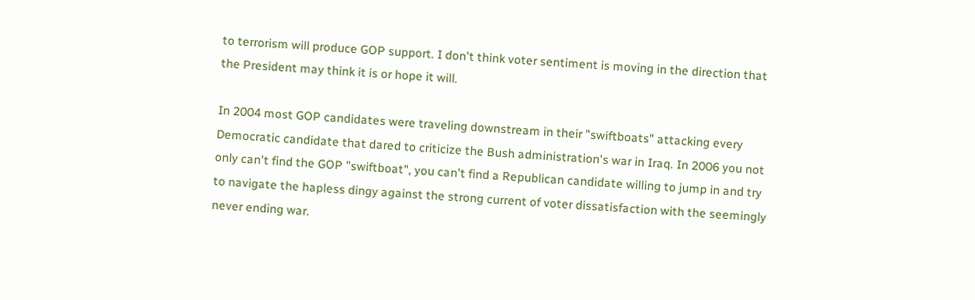to terrorism will produce GOP support. I don't think voter sentiment is moving in the direction that the President may think it is or hope it will.

In 2004 most GOP candidates were traveling downstream in their "swiftboats" attacking every Democratic candidate that dared to criticize the Bush administration's war in Iraq. In 2006 you not only can't find the GOP "swiftboat", you can't find a Republican candidate willing to jump in and try to navigate the hapless dingy against the strong current of voter dissatisfaction with the seemingly never ending war.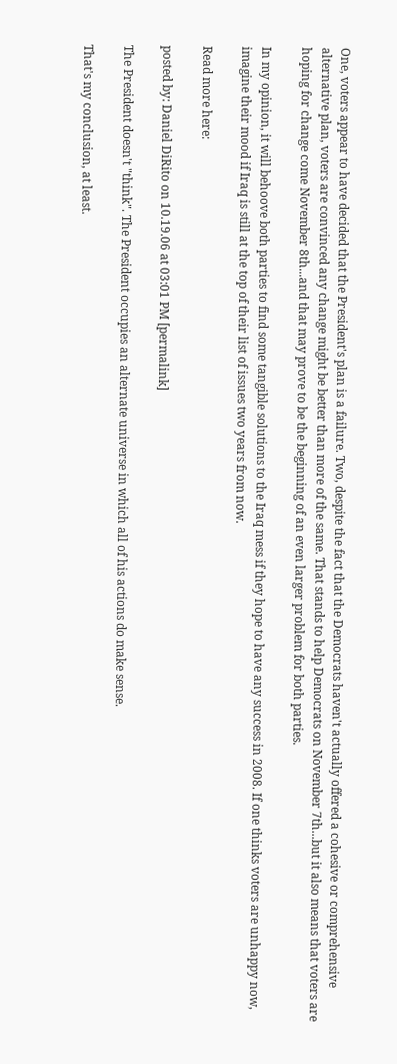One, voters appear to have decided that the President's plan is a failure. Two, despite the fact that the Democrats haven't actually offered a cohesive or comprehensive alternative plan, voters are convinced any change might be better than more of the same. That stands to help Democrats on November 7th...but it also means that voters are hoping for change come November 8th...and that may prove to be the beginning of an even larger problem for both parties.

In my opinion, it will behoove both parties to find some tangible solutions to the Iraq mess if they hope to have any success in 2008. If one thinks voters are unhappy now, imagine their mood if Iraq is still at the top of their list of issues two years from now.

Read more here:

posted by: Daniel DiRito on 10.19.06 at 03:01 PM [permalink]

The President doesn't "think". The President occupies an alternate universe in which all of his actions do make sense.

That's my conclusion, at least.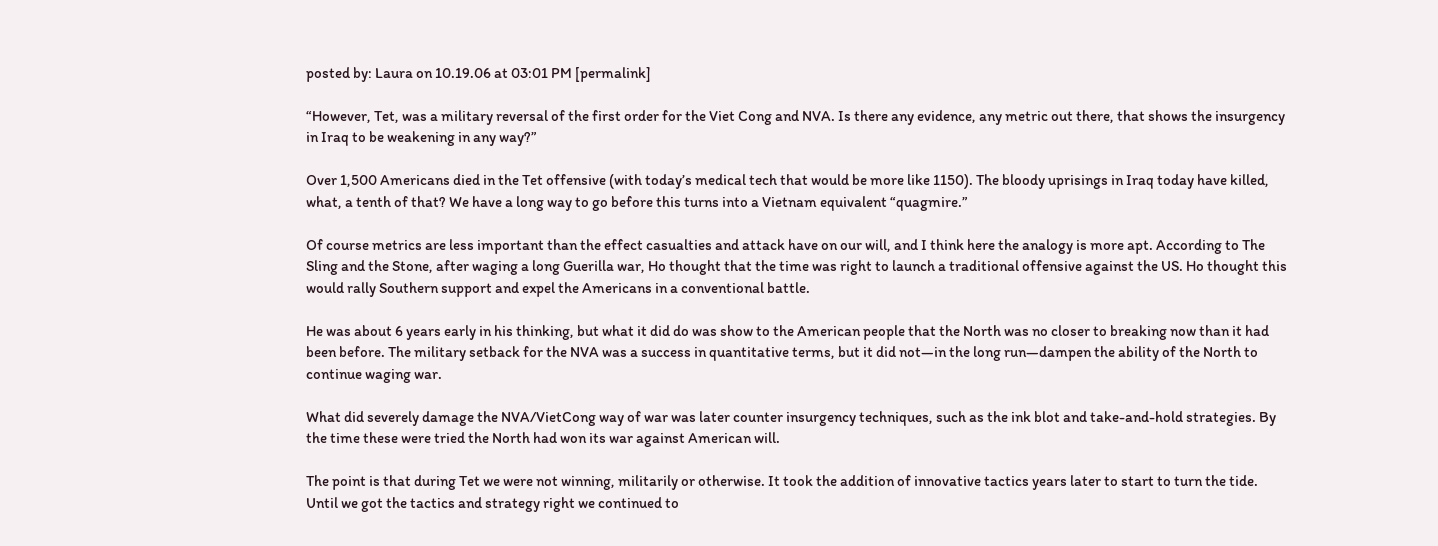posted by: Laura on 10.19.06 at 03:01 PM [permalink]

“However, Tet, was a military reversal of the first order for the Viet Cong and NVA. Is there any evidence, any metric out there, that shows the insurgency in Iraq to be weakening in any way?”

Over 1,500 Americans died in the Tet offensive (with today’s medical tech that would be more like 1150). The bloody uprisings in Iraq today have killed, what, a tenth of that? We have a long way to go before this turns into a Vietnam equivalent “quagmire.”

Of course metrics are less important than the effect casualties and attack have on our will, and I think here the analogy is more apt. According to The Sling and the Stone, after waging a long Guerilla war, Ho thought that the time was right to launch a traditional offensive against the US. Ho thought this would rally Southern support and expel the Americans in a conventional battle.

He was about 6 years early in his thinking, but what it did do was show to the American people that the North was no closer to breaking now than it had been before. The military setback for the NVA was a success in quantitative terms, but it did not—in the long run—dampen the ability of the North to continue waging war.

What did severely damage the NVA/VietCong way of war was later counter insurgency techniques, such as the ink blot and take-and-hold strategies. By the time these were tried the North had won its war against American will.

The point is that during Tet we were not winning, militarily or otherwise. It took the addition of innovative tactics years later to start to turn the tide. Until we got the tactics and strategy right we continued to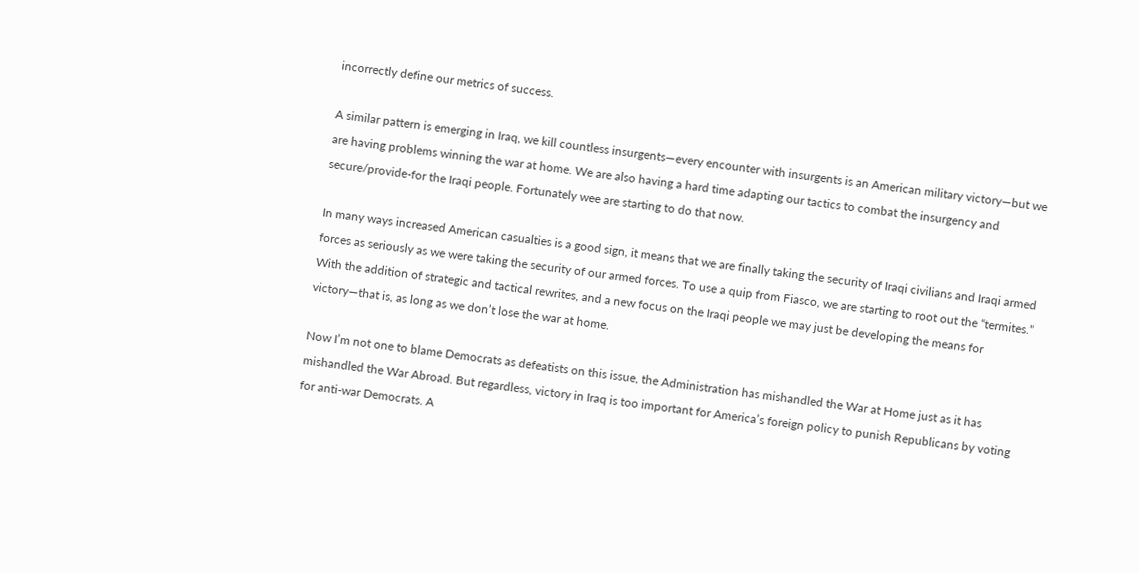incorrectly define our metrics of success.

A similar pattern is emerging in Iraq, we kill countless insurgents—every encounter with insurgents is an American military victory—but we are having problems winning the war at home. We are also having a hard time adapting our tactics to combat the insurgency and secure/provide-for the Iraqi people. Fortunately wee are starting to do that now.

In many ways increased American casualties is a good sign, it means that we are finally taking the security of Iraqi civilians and Iraqi armed forces as seriously as we were taking the security of our armed forces. To use a quip from Fiasco, we are starting to root out the “termites.” With the addition of strategic and tactical rewrites, and a new focus on the Iraqi people we may just be developing the means for victory—that is, as long as we don’t lose the war at home.

Now I’m not one to blame Democrats as defeatists on this issue, the Administration has mishandled the War at Home just as it has mishandled the War Abroad. But regardless, victory in Iraq is too important for America’s foreign policy to punish Republicans by voting for anti-war Democrats. A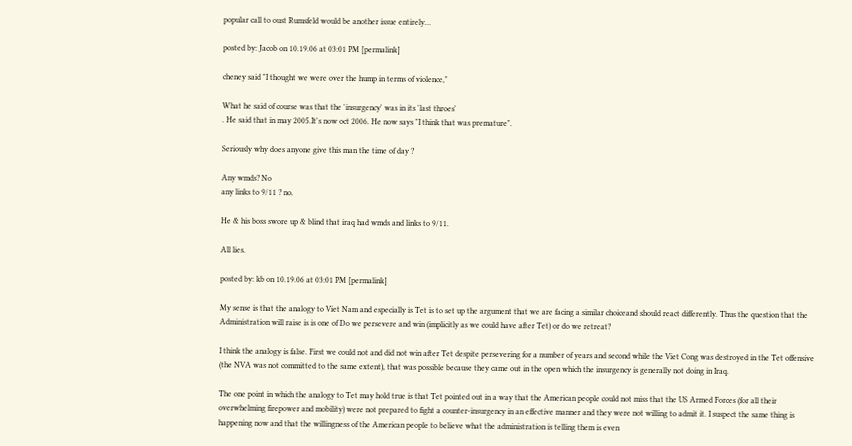popular call to oust Rumsfeld would be another issue entirely…

posted by: Jacob on 10.19.06 at 03:01 PM [permalink]

cheney said "I thought we were over the hump in terms of violence,"

What he said of course was that the 'insurgency' was in its 'last throes'
. He said that in may 2005.It's now oct 2006. He now says "I think that was premature".

Seriously why does anyone give this man the time of day ?

Any wmds? No
any links to 9/11 ? no.

He & his boss swore up & blind that iraq had wmds and links to 9/11.

All lies.

posted by: kb on 10.19.06 at 03:01 PM [permalink]

My sense is that the analogy to Viet Nam and especially is Tet is to set up the argument that we are facing a similar choiceand should react differently. Thus the question that the Administration will raise is is one of Do we persevere and win (implicitly as we could have after Tet) or do we retreat?

I think the analogy is false. First we could not and did not win after Tet despite persevering for a number of years and second while the Viet Cong was destroyed in the Tet offensive (the NVA was not committed to the same extent), that was possible because they came out in the open which the insurgency is generally not doing in Iraq.

The one point in which the analogy to Tet may hold true is that Tet pointed out in a way that the American people could not miss that the US Armed Forces (for all their overwhelming firepower and mobility) were not prepared to fight a counter-insurgency in an effective manner and they were not willing to admit it. I suspect the same thing is happening now and that the willingness of the American people to believe what the administration is telling them is even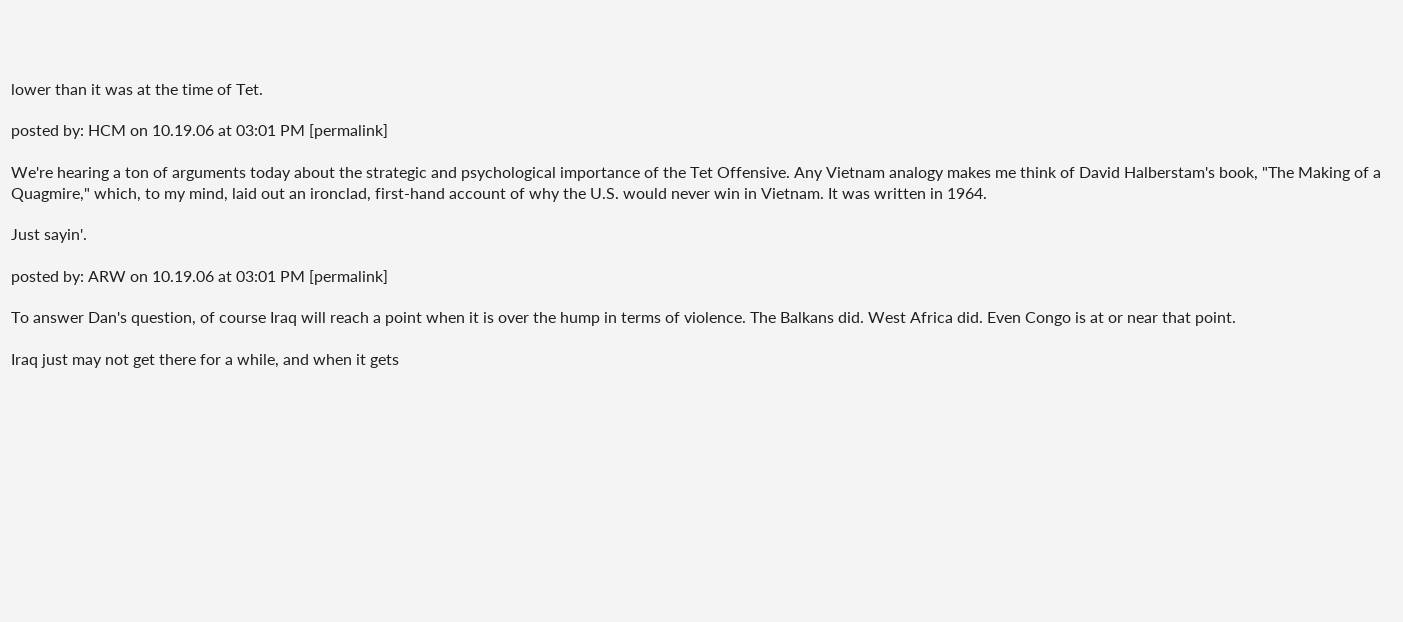lower than it was at the time of Tet.

posted by: HCM on 10.19.06 at 03:01 PM [permalink]

We're hearing a ton of arguments today about the strategic and psychological importance of the Tet Offensive. Any Vietnam analogy makes me think of David Halberstam's book, "The Making of a Quagmire," which, to my mind, laid out an ironclad, first-hand account of why the U.S. would never win in Vietnam. It was written in 1964.

Just sayin'.

posted by: ARW on 10.19.06 at 03:01 PM [permalink]

To answer Dan's question, of course Iraq will reach a point when it is over the hump in terms of violence. The Balkans did. West Africa did. Even Congo is at or near that point.

Iraq just may not get there for a while, and when it gets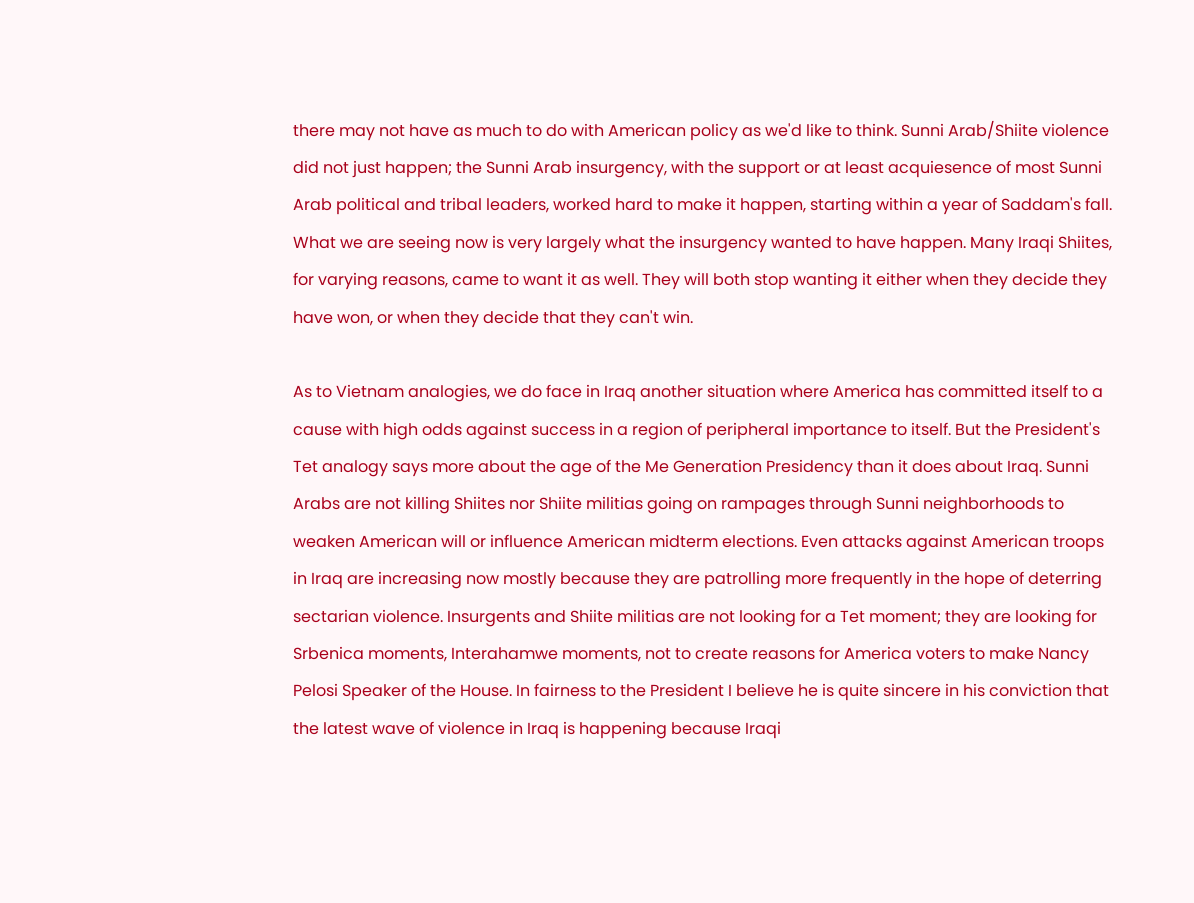there may not have as much to do with American policy as we'd like to think. Sunni Arab/Shiite violence did not just happen; the Sunni Arab insurgency, with the support or at least acquiesence of most Sunni Arab political and tribal leaders, worked hard to make it happen, starting within a year of Saddam's fall. What we are seeing now is very largely what the insurgency wanted to have happen. Many Iraqi Shiites, for varying reasons, came to want it as well. They will both stop wanting it either when they decide they have won, or when they decide that they can't win.

As to Vietnam analogies, we do face in Iraq another situation where America has committed itself to a cause with high odds against success in a region of peripheral importance to itself. But the President's Tet analogy says more about the age of the Me Generation Presidency than it does about Iraq. Sunni Arabs are not killing Shiites nor Shiite militias going on rampages through Sunni neighborhoods to weaken American will or influence American midterm elections. Even attacks against American troops in Iraq are increasing now mostly because they are patrolling more frequently in the hope of deterring sectarian violence. Insurgents and Shiite militias are not looking for a Tet moment; they are looking for Srbenica moments, Interahamwe moments, not to create reasons for America voters to make Nancy Pelosi Speaker of the House. In fairness to the President I believe he is quite sincere in his conviction that the latest wave of violence in Iraq is happening because Iraqi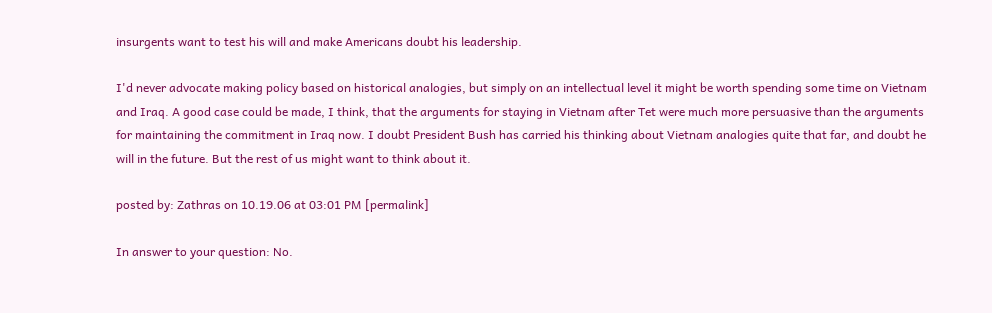insurgents want to test his will and make Americans doubt his leadership.

I'd never advocate making policy based on historical analogies, but simply on an intellectual level it might be worth spending some time on Vietnam and Iraq. A good case could be made, I think, that the arguments for staying in Vietnam after Tet were much more persuasive than the arguments for maintaining the commitment in Iraq now. I doubt President Bush has carried his thinking about Vietnam analogies quite that far, and doubt he will in the future. But the rest of us might want to think about it.

posted by: Zathras on 10.19.06 at 03:01 PM [permalink]

In answer to your question: No.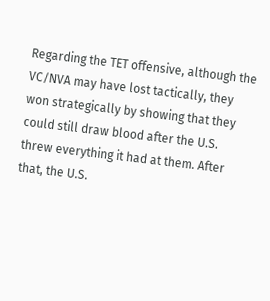Regarding the TET offensive, although the VC/NVA may have lost tactically, they won strategically by showing that they could still draw blood after the U.S. threw everything it had at them. After that, the U.S.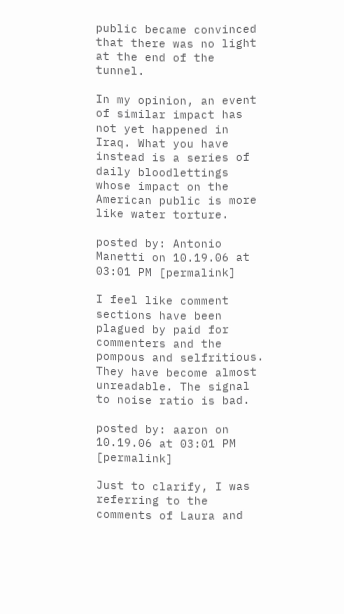public became convinced that there was no light at the end of the tunnel.

In my opinion, an event of similar impact has not yet happened in Iraq. What you have instead is a series of daily bloodlettings whose impact on the American public is more like water torture.

posted by: Antonio Manetti on 10.19.06 at 03:01 PM [permalink]

I feel like comment sections have been plagued by paid for commenters and the pompous and selfritious. They have become almost unreadable. The signal to noise ratio is bad.

posted by: aaron on 10.19.06 at 03:01 PM [permalink]

Just to clarify, I was referring to the comments of Laura and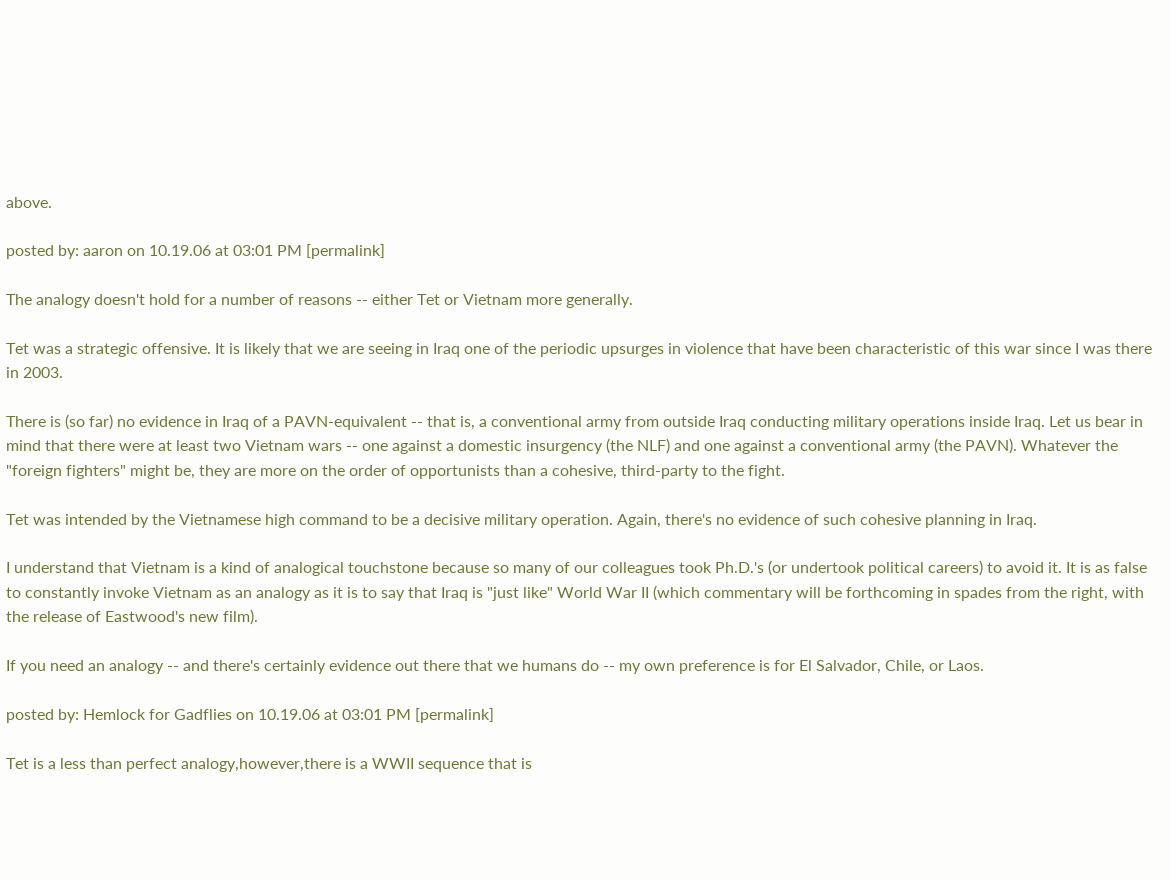above.

posted by: aaron on 10.19.06 at 03:01 PM [permalink]

The analogy doesn't hold for a number of reasons -- either Tet or Vietnam more generally.

Tet was a strategic offensive. It is likely that we are seeing in Iraq one of the periodic upsurges in violence that have been characteristic of this war since I was there in 2003.

There is (so far) no evidence in Iraq of a PAVN-equivalent -- that is, a conventional army from outside Iraq conducting military operations inside Iraq. Let us bear in mind that there were at least two Vietnam wars -- one against a domestic insurgency (the NLF) and one against a conventional army (the PAVN). Whatever the "foreign fighters" might be, they are more on the order of opportunists than a cohesive, third-party to the fight.

Tet was intended by the Vietnamese high command to be a decisive military operation. Again, there's no evidence of such cohesive planning in Iraq.

I understand that Vietnam is a kind of analogical touchstone because so many of our colleagues took Ph.D.'s (or undertook political careers) to avoid it. It is as false to constantly invoke Vietnam as an analogy as it is to say that Iraq is "just like" World War II (which commentary will be forthcoming in spades from the right, with the release of Eastwood's new film).

If you need an analogy -- and there's certainly evidence out there that we humans do -- my own preference is for El Salvador, Chile, or Laos.

posted by: Hemlock for Gadflies on 10.19.06 at 03:01 PM [permalink]

Tet is a less than perfect analogy,however,there is a WWII sequence that is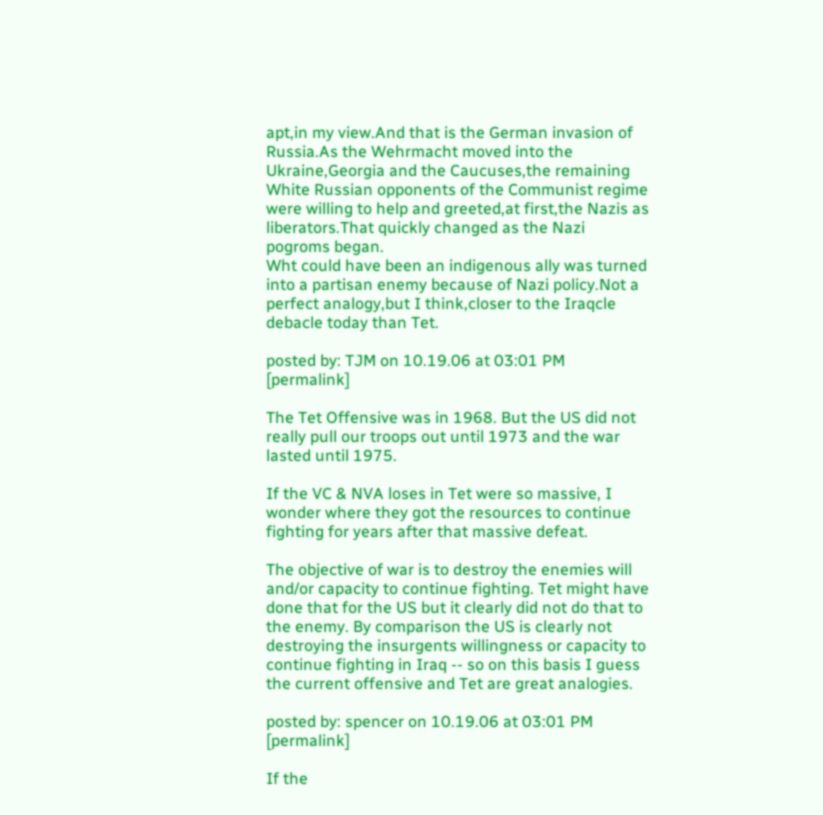apt,in my view.And that is the German invasion of Russia.As the Wehrmacht moved into the Ukraine,Georgia and the Caucuses,the remaining White Russian opponents of the Communist regime were willing to help and greeted,at first,the Nazis as liberators.That quickly changed as the Nazi pogroms began.
Wht could have been an indigenous ally was turned into a partisan enemy because of Nazi policy.Not a perfect analogy,but I think,closer to the Iraqcle debacle today than Tet.

posted by: TJM on 10.19.06 at 03:01 PM [permalink]

The Tet Offensive was in 1968. But the US did not really pull our troops out until 1973 and the war lasted until 1975.

If the VC & NVA loses in Tet were so massive, I wonder where they got the resources to continue fighting for years after that massive defeat.

The objective of war is to destroy the enemies will and/or capacity to continue fighting. Tet might have done that for the US but it clearly did not do that to the enemy. By comparison the US is clearly not destroying the insurgents willingness or capacity to continue fighting in Iraq -- so on this basis I guess the current offensive and Tet are great analogies.

posted by: spencer on 10.19.06 at 03:01 PM [permalink]

If the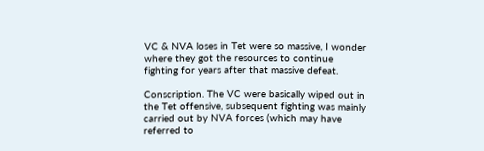VC & NVA loses in Tet were so massive, I wonder where they got the resources to continue fighting for years after that massive defeat.

Conscription. The VC were basically wiped out in the Tet offensive, subsequent fighting was mainly carried out by NVA forces (which may have referred to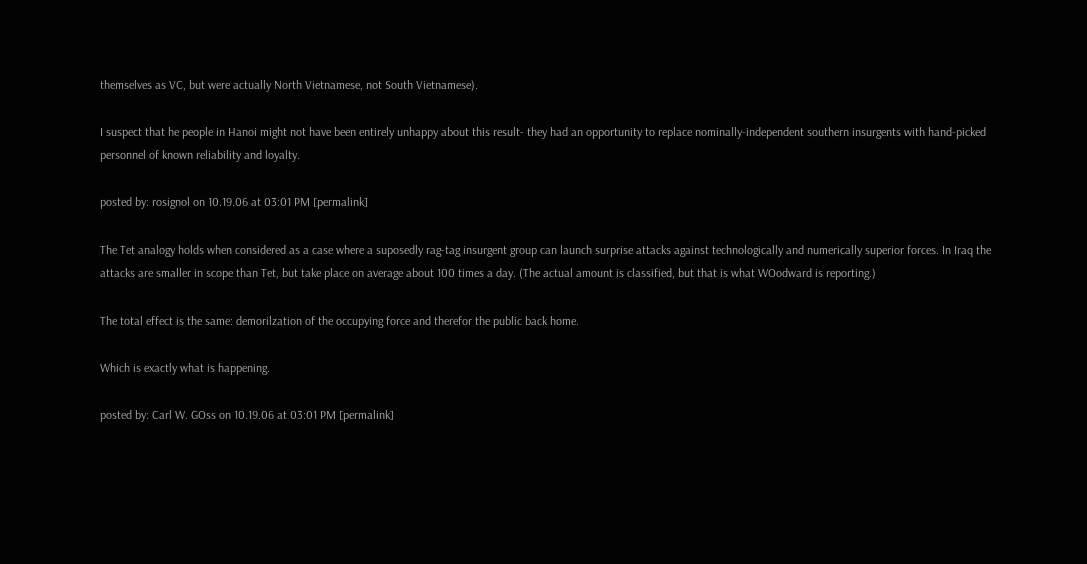themselves as VC, but were actually North Vietnamese, not South Vietnamese).

I suspect that he people in Hanoi might not have been entirely unhappy about this result- they had an opportunity to replace nominally-independent southern insurgents with hand-picked personnel of known reliability and loyalty.

posted by: rosignol on 10.19.06 at 03:01 PM [permalink]

The Tet analogy holds when considered as a case where a suposedly rag-tag insurgent group can launch surprise attacks against technologically and numerically superior forces. In Iraq the attacks are smaller in scope than Tet, but take place on average about 100 times a day. (The actual amount is classified, but that is what WOodward is reporting.)

The total effect is the same: demorilzation of the occupying force and therefor the public back home.

Which is exactly what is happening.

posted by: Carl W. GOss on 10.19.06 at 03:01 PM [permalink]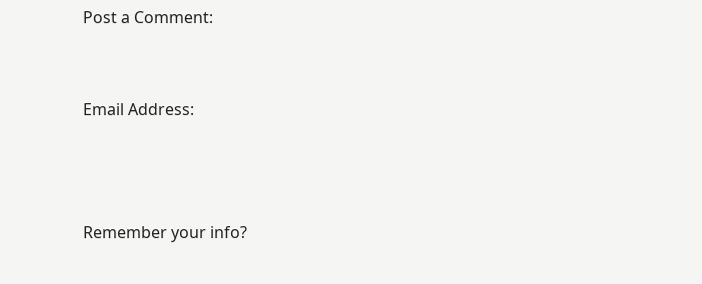Post a Comment:


Email Address:



Remember your info?